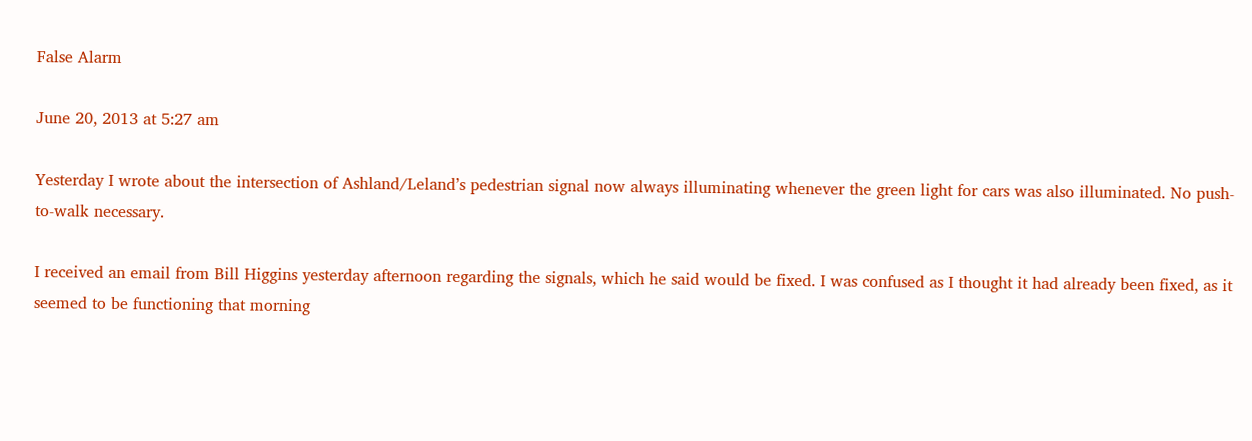False Alarm

June 20, 2013 at 5:27 am

Yesterday I wrote about the intersection of Ashland/Leland’s pedestrian signal now always illuminating whenever the green light for cars was also illuminated. No push-to-walk necessary.

I received an email from Bill Higgins yesterday afternoon regarding the signals, which he said would be fixed. I was confused as I thought it had already been fixed, as it seemed to be functioning that morning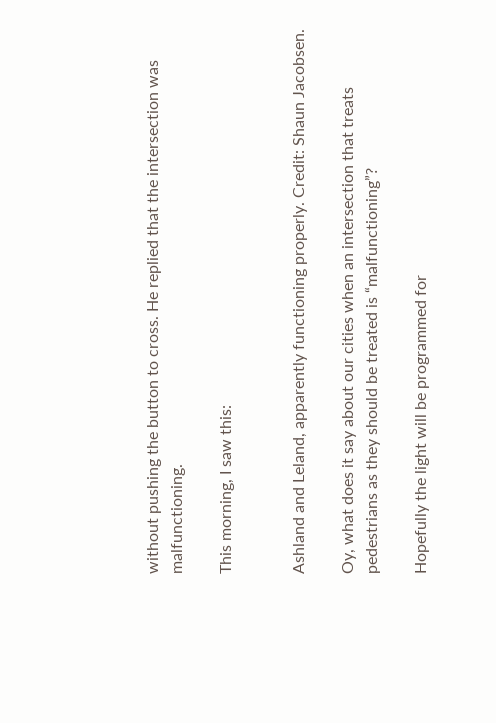without pushing the button to cross. He replied that the intersection was malfunctioning.

This morning, I saw this:


Ashland and Leland, apparently functioning properly. Credit: Shaun Jacobsen.

Oy, what does it say about our cities when an intersection that treats pedestrians as they should be treated is “malfunctioning”?

Hopefully the light will be programmed for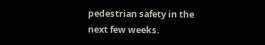pedestrian safety in the next few weeks.